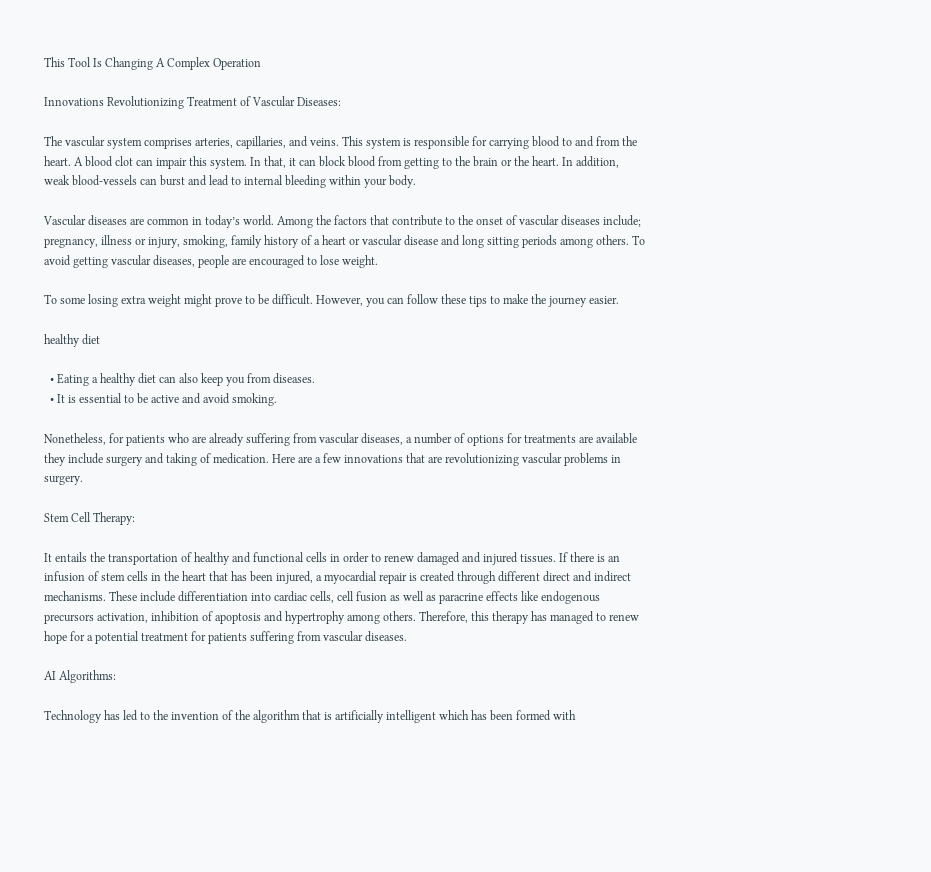This Tool Is Changing A Complex Operation

Innovations Revolutionizing Treatment of Vascular Diseases:

The vascular system comprises arteries, capillaries, and veins. This system is responsible for carrying blood to and from the heart. A blood clot can impair this system. In that, it can block blood from getting to the brain or the heart. In addition, weak blood-vessels can burst and lead to internal bleeding within your body.

Vascular diseases are common in today’s world. Among the factors that contribute to the onset of vascular diseases include; pregnancy, illness or injury, smoking, family history of a heart or vascular disease and long sitting periods among others. To avoid getting vascular diseases, people are encouraged to lose weight.

To some losing extra weight might prove to be difficult. However, you can follow these tips to make the journey easier.

healthy diet

  • Eating a healthy diet can also keep you from diseases.
  • It is essential to be active and avoid smoking.

Nonetheless, for patients who are already suffering from vascular diseases, a number of options for treatments are available they include surgery and taking of medication. Here are a few innovations that are revolutionizing vascular problems in surgery.

Stem Cell Therapy:

It entails the transportation of healthy and functional cells in order to renew damaged and injured tissues. If there is an infusion of stem cells in the heart that has been injured, a myocardial repair is created through different direct and indirect mechanisms. These include differentiation into cardiac cells, cell fusion as well as paracrine effects like endogenous precursors activation, inhibition of apoptosis and hypertrophy among others. Therefore, this therapy has managed to renew hope for a potential treatment for patients suffering from vascular diseases.

AI Algorithms:

Technology has led to the invention of the algorithm that is artificially intelligent which has been formed with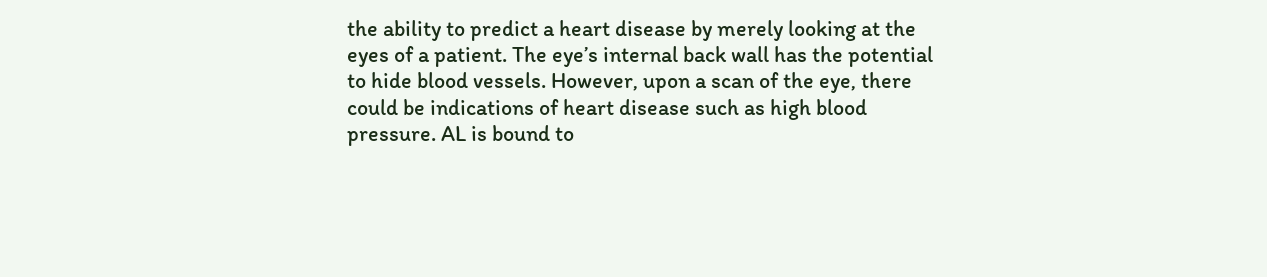the ability to predict a heart disease by merely looking at the eyes of a patient. The eye’s internal back wall has the potential to hide blood vessels. However, upon a scan of the eye, there could be indications of heart disease such as high blood pressure. AL is bound to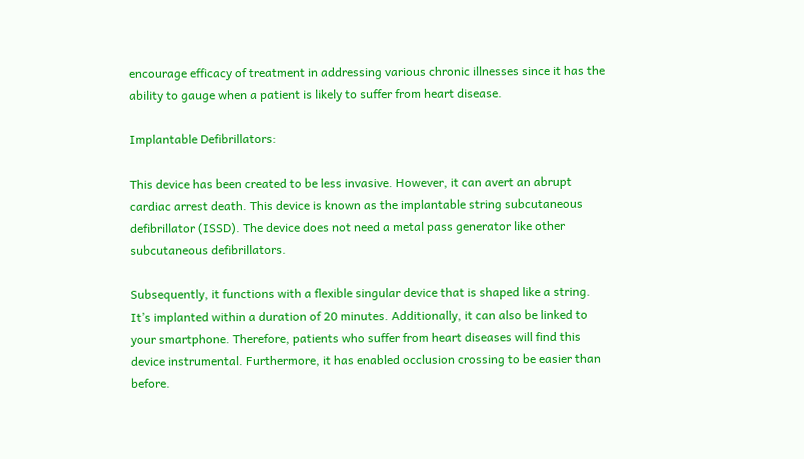encourage efficacy of treatment in addressing various chronic illnesses since it has the ability to gauge when a patient is likely to suffer from heart disease.

Implantable Defibrillators:

This device has been created to be less invasive. However, it can avert an abrupt cardiac arrest death. This device is known as the implantable string subcutaneous defibrillator (ISSD). The device does not need a metal pass generator like other subcutaneous defibrillators.

Subsequently, it functions with a flexible singular device that is shaped like a string. It’s implanted within a duration of 20 minutes. Additionally, it can also be linked to your smartphone. Therefore, patients who suffer from heart diseases will find this device instrumental. Furthermore, it has enabled occlusion crossing to be easier than before.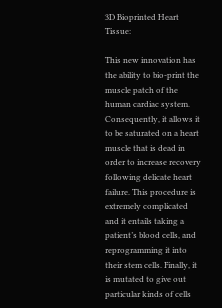3D Bioprinted Heart Tissue:

This new innovation has the ability to bio-print the muscle patch of the human cardiac system. Consequently, it allows it to be saturated on a heart muscle that is dead in order to increase recovery following delicate heart failure. This procedure is extremely complicated and it entails taking a patient’s blood cells, and reprogramming it into their stem cells. Finally, it is mutated to give out particular kinds of cells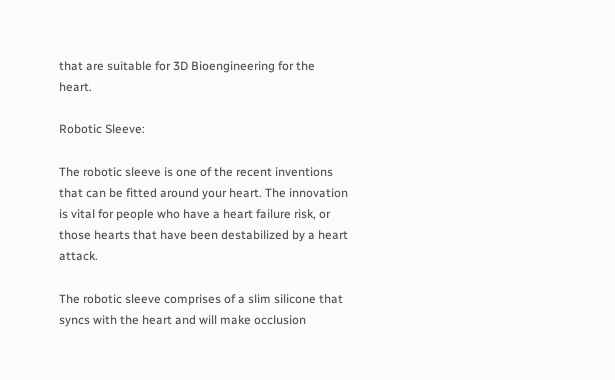that are suitable for 3D Bioengineering for the heart.

Robotic Sleeve:

The robotic sleeve is one of the recent inventions that can be fitted around your heart. The innovation is vital for people who have a heart failure risk, or those hearts that have been destabilized by a heart attack.

The robotic sleeve comprises of a slim silicone that syncs with the heart and will make occlusion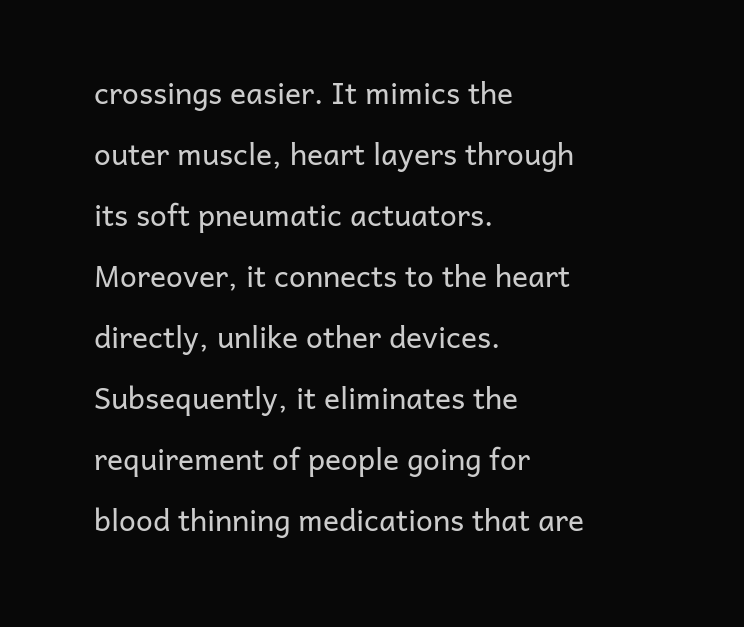crossings easier. It mimics the outer muscle, heart layers through its soft pneumatic actuators. Moreover, it connects to the heart directly, unlike other devices. Subsequently, it eliminates the requirement of people going for blood thinning medications that are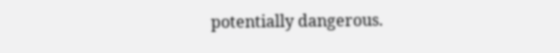potentially dangerous.